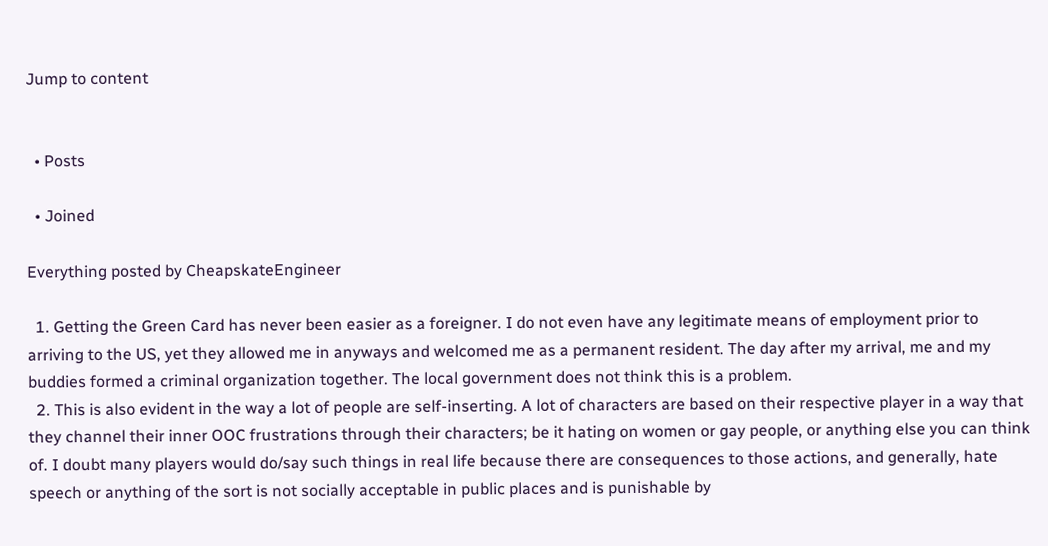Jump to content


  • Posts

  • Joined

Everything posted by CheapskateEngineer

  1. Getting the Green Card has never been easier as a foreigner. I do not even have any legitimate means of employment prior to arriving to the US, yet they allowed me in anyways and welcomed me as a permanent resident. The day after my arrival, me and my buddies formed a criminal organization together. The local government does not think this is a problem.
  2. This is also evident in the way a lot of people are self-inserting. A lot of characters are based on their respective player in a way that they channel their inner OOC frustrations through their characters; be it hating on women or gay people, or anything else you can think of. I doubt many players would do/say such things in real life because there are consequences to those actions, and generally, hate speech or anything of the sort is not socially acceptable in public places and is punishable by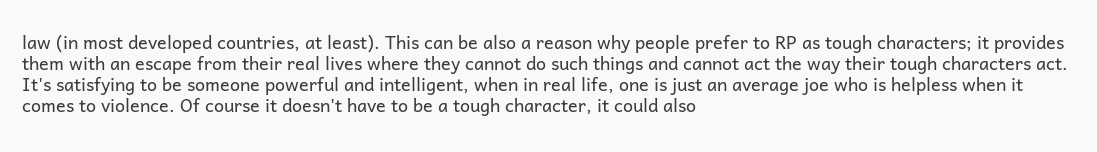law (in most developed countries, at least). This can be also a reason why people prefer to RP as tough characters; it provides them with an escape from their real lives where they cannot do such things and cannot act the way their tough characters act. It's satisfying to be someone powerful and intelligent, when in real life, one is just an average joe who is helpless when it comes to violence. Of course it doesn't have to be a tough character, it could also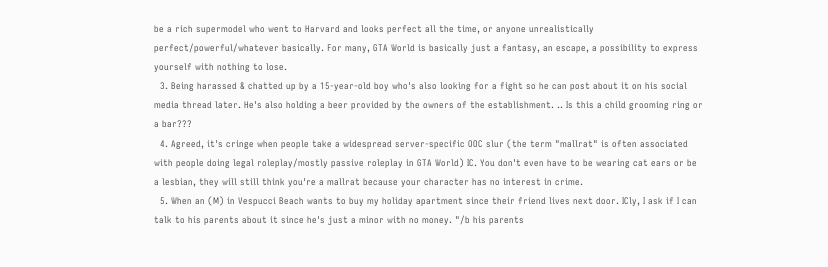be a rich supermodel who went to Harvard and looks perfect all the time, or anyone unrealistically perfect/powerful/whatever basically. For many, GTA World is basically just a fantasy, an escape, a possibility to express yourself with nothing to lose.
  3. Being harassed & chatted up by a 15-year-old boy who's also looking for a fight so he can post about it on his social media thread later. He's also holding a beer provided by the owners of the establishment. .. Is this a child grooming ring or a bar???
  4. Agreed, it's cringe when people take a widespread server-specific OOC slur (the term "mallrat" is often associated with people doing legal roleplay/mostly passive roleplay in GTA World) IC. You don't even have to be wearing cat ears or be a lesbian, they will still think you're a mallrat because your character has no interest in crime.
  5. When an (M) in Vespucci Beach wants to buy my holiday apartment since their friend lives next door. ICly, I ask if I can talk to his parents about it since he's just a minor with no money. "/b his parents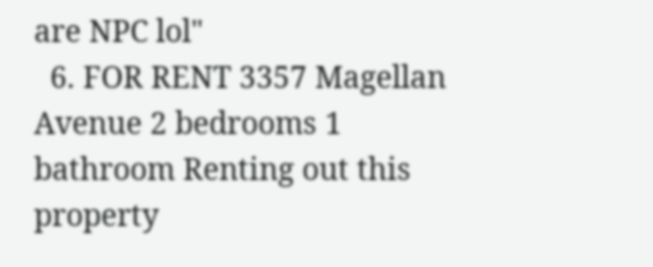are NPC lol"
  6. FOR RENT 3357 Magellan Avenue 2 bedrooms 1 bathroom Renting out this property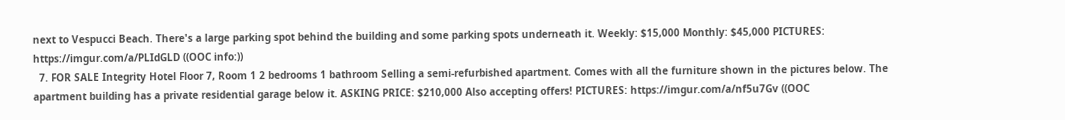next to Vespucci Beach. There's a large parking spot behind the building and some parking spots underneath it. Weekly: $15,000 Monthly: $45,000 PICTURES: https://imgur.com/a/PLIdGLD ((OOC info:))
  7. FOR SALE Integrity Hotel Floor 7, Room 1 2 bedrooms 1 bathroom Selling a semi-refurbished apartment. Comes with all the furniture shown in the pictures below. The apartment building has a private residential garage below it. ASKING PRICE: $210,000 Also accepting offers! PICTURES: https://imgur.com/a/nf5u7Gv ((OOC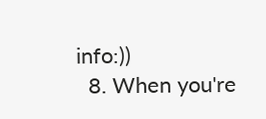info:))
  8. When you're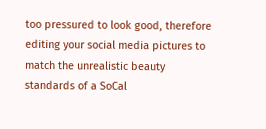too pressured to look good, therefore editing your social media pictures to match the unrealistic beauty standards of a SoCal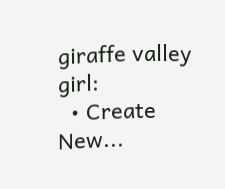giraffe valley girl:
  • Create New...